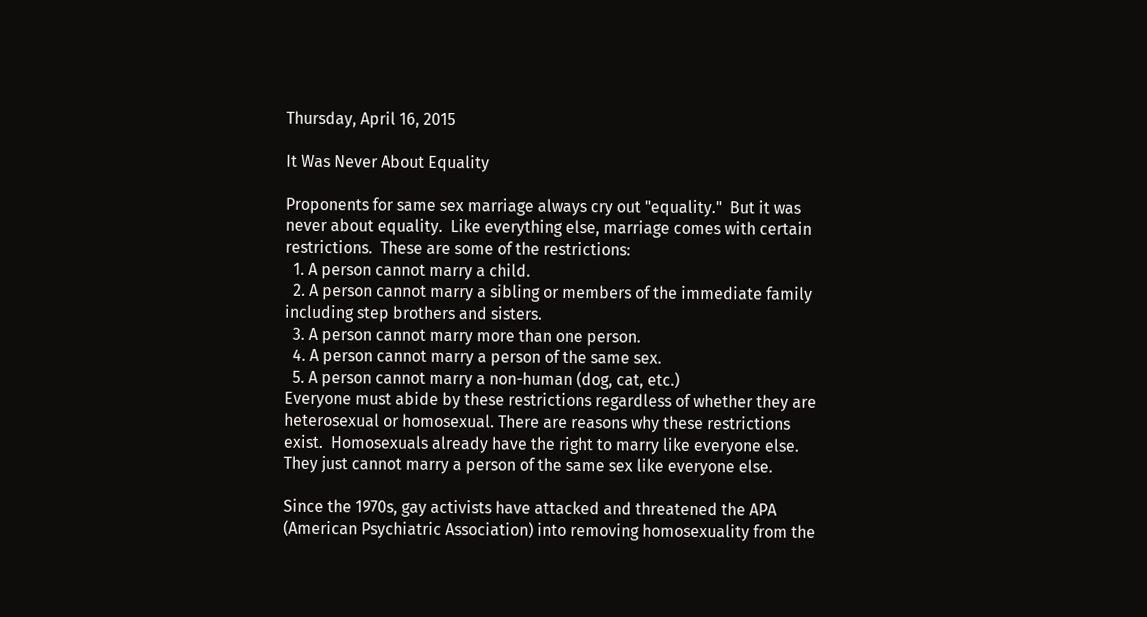Thursday, April 16, 2015

It Was Never About Equality

Proponents for same sex marriage always cry out "equality."  But it was never about equality.  Like everything else, marriage comes with certain restrictions.  These are some of the restrictions:
  1. A person cannot marry a child.
  2. A person cannot marry a sibling or members of the immediate family including step brothers and sisters.
  3. A person cannot marry more than one person.
  4. A person cannot marry a person of the same sex.
  5. A person cannot marry a non-human (dog, cat, etc.)
Everyone must abide by these restrictions regardless of whether they are heterosexual or homosexual. There are reasons why these restrictions exist.  Homosexuals already have the right to marry like everyone else.  They just cannot marry a person of the same sex like everyone else.

Since the 1970s, gay activists have attacked and threatened the APA (American Psychiatric Association) into removing homosexuality from the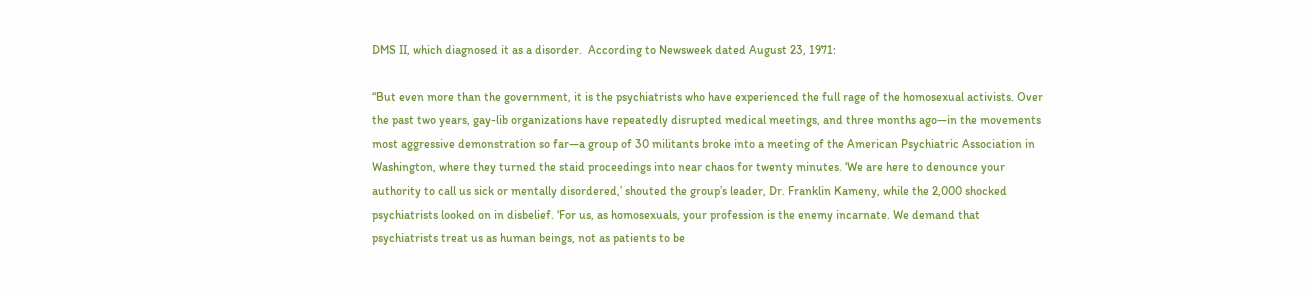DMS II, which diagnosed it as a disorder.  According to Newsweek dated August 23, 1971:

“But even more than the government, it is the psychiatrists who have experienced the full rage of the homosexual activists. Over the past two years, gay-lib organizations have repeatedly disrupted medical meetings, and three months ago—in the movements most aggressive demonstration so far—a group of 30 militants broke into a meeting of the American Psychiatric Association in Washington, where they turned the staid proceedings into near chaos for twenty minutes. ‘We are here to denounce your authority to call us sick or mentally disordered,’ shouted the group’s leader, Dr. Franklin Kameny, while the 2,000 shocked psychiatrists looked on in disbelief. ‘For us, as homosexuals, your profession is the enemy incarnate. We demand that psychiatrists treat us as human beings, not as patients to be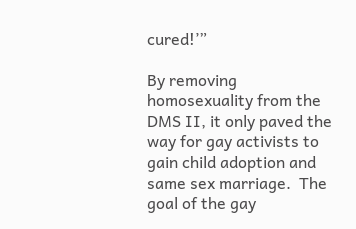cured!’”

By removing homosexuality from the DMS II, it only paved the way for gay activists to gain child adoption and same sex marriage.  The goal of the gay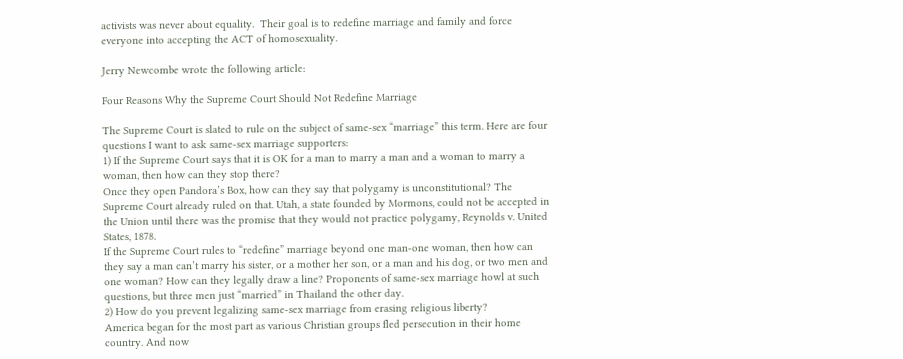activists was never about equality.  Their goal is to redefine marriage and family and force everyone into accepting the ACT of homosexuality.

Jerry Newcombe wrote the following article:

Four Reasons Why the Supreme Court Should Not Redefine Marriage

The Supreme Court is slated to rule on the subject of same-sex “marriage” this term. Here are four questions I want to ask same-sex marriage supporters:
1) If the Supreme Court says that it is OK for a man to marry a man and a woman to marry a woman, then how can they stop there?
Once they open Pandora’s Box, how can they say that polygamy is unconstitutional? The Supreme Court already ruled on that. Utah, a state founded by Mormons, could not be accepted in the Union until there was the promise that they would not practice polygamy, Reynolds v. United States, 1878.
If the Supreme Court rules to “redefine” marriage beyond one man-one woman, then how can they say a man can’t marry his sister, or a mother her son, or a man and his dog, or two men and one woman? How can they legally draw a line? Proponents of same-sex marriage howl at such questions, but three men just “married” in Thailand the other day.
2) How do you prevent legalizing same-sex marriage from erasing religious liberty?
America began for the most part as various Christian groups fled persecution in their home country. And now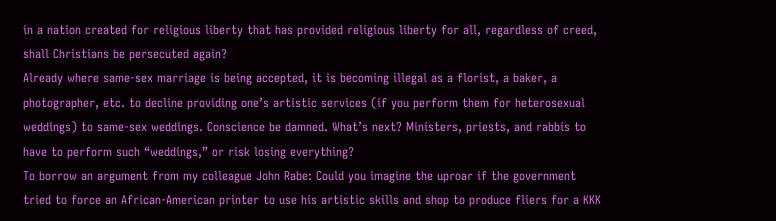in a nation created for religious liberty that has provided religious liberty for all, regardless of creed, shall Christians be persecuted again?
Already where same-sex marriage is being accepted, it is becoming illegal as a florist, a baker, a photographer, etc. to decline providing one’s artistic services (if you perform them for heterosexual weddings) to same-sex weddings. Conscience be damned. What’s next? Ministers, priests, and rabbis to have to perform such “weddings,” or risk losing everything?
To borrow an argument from my colleague John Rabe: Could you imagine the uproar if the government tried to force an African-American printer to use his artistic skills and shop to produce fliers for a KKK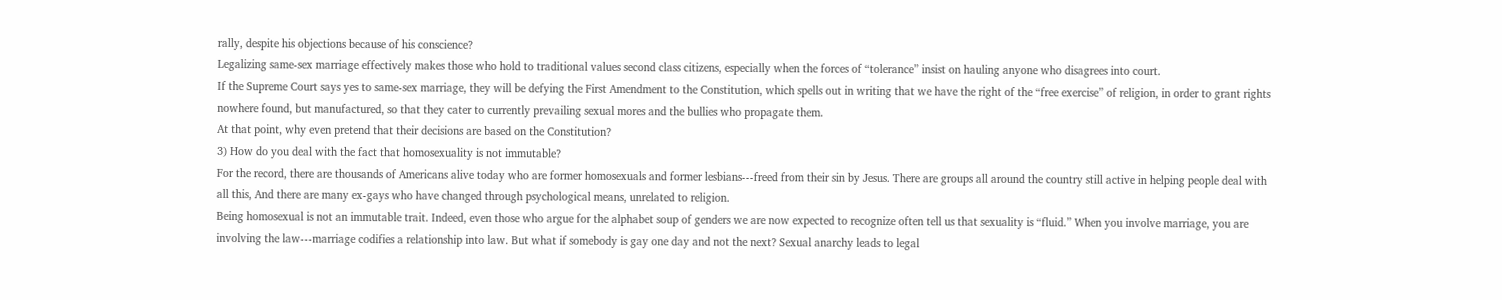rally, despite his objections because of his conscience?
Legalizing same-sex marriage effectively makes those who hold to traditional values second class citizens, especially when the forces of “tolerance” insist on hauling anyone who disagrees into court.
If the Supreme Court says yes to same-sex marriage, they will be defying the First Amendment to the Constitution, which spells out in writing that we have the right of the “free exercise” of religion, in order to grant rights nowhere found, but manufactured, so that they cater to currently prevailing sexual mores and the bullies who propagate them.
At that point, why even pretend that their decisions are based on the Constitution?
3) How do you deal with the fact that homosexuality is not immutable?
For the record, there are thousands of Americans alive today who are former homosexuals and former lesbians---freed from their sin by Jesus. There are groups all around the country still active in helping people deal with all this, And there are many ex-gays who have changed through psychological means, unrelated to religion.
Being homosexual is not an immutable trait. Indeed, even those who argue for the alphabet soup of genders we are now expected to recognize often tell us that sexuality is “fluid.” When you involve marriage, you are involving the law---marriage codifies a relationship into law. But what if somebody is gay one day and not the next? Sexual anarchy leads to legal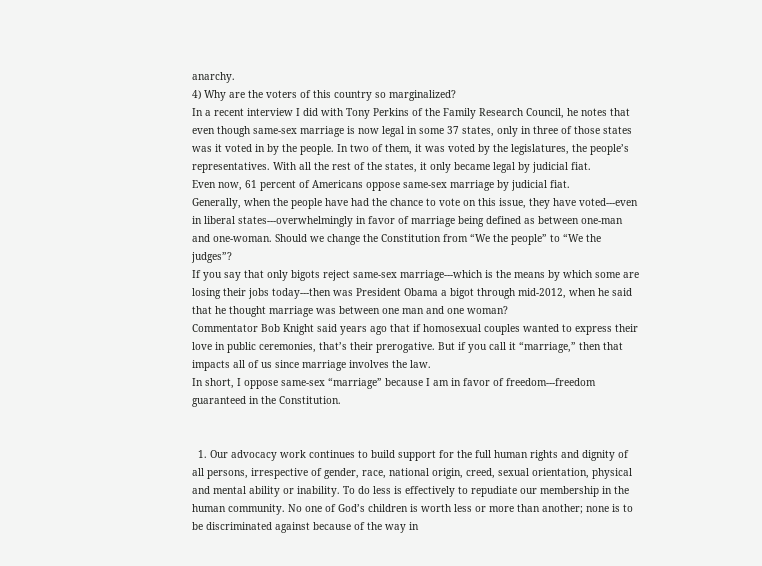anarchy.
4) Why are the voters of this country so marginalized?
In a recent interview I did with Tony Perkins of the Family Research Council, he notes that even though same-sex marriage is now legal in some 37 states, only in three of those states was it voted in by the people. In two of them, it was voted by the legislatures, the people’s representatives. With all the rest of the states, it only became legal by judicial fiat.
Even now, 61 percent of Americans oppose same-sex marriage by judicial fiat.
Generally, when the people have had the chance to vote on this issue, they have voted---even in liberal states---overwhelmingly in favor of marriage being defined as between one-man and one-woman. Should we change the Constitution from “We the people” to “We the judges”?
If you say that only bigots reject same-sex marriage---which is the means by which some are losing their jobs today---then was President Obama a bigot through mid-2012, when he said that he thought marriage was between one man and one woman?
Commentator Bob Knight said years ago that if homosexual couples wanted to express their love in public ceremonies, that’s their prerogative. But if you call it “marriage,” then that impacts all of us since marriage involves the law.
In short, I oppose same-sex “marriage” because I am in favor of freedom---freedom guaranteed in the Constitution.


  1. Our advocacy work continues to build support for the full human rights and dignity of all persons, irrespective of gender, race, national origin, creed, sexual orientation, physical and mental ability or inability. To do less is effectively to repudiate our membership in the human community. No one of God’s children is worth less or more than another; none is to be discriminated against because of the way in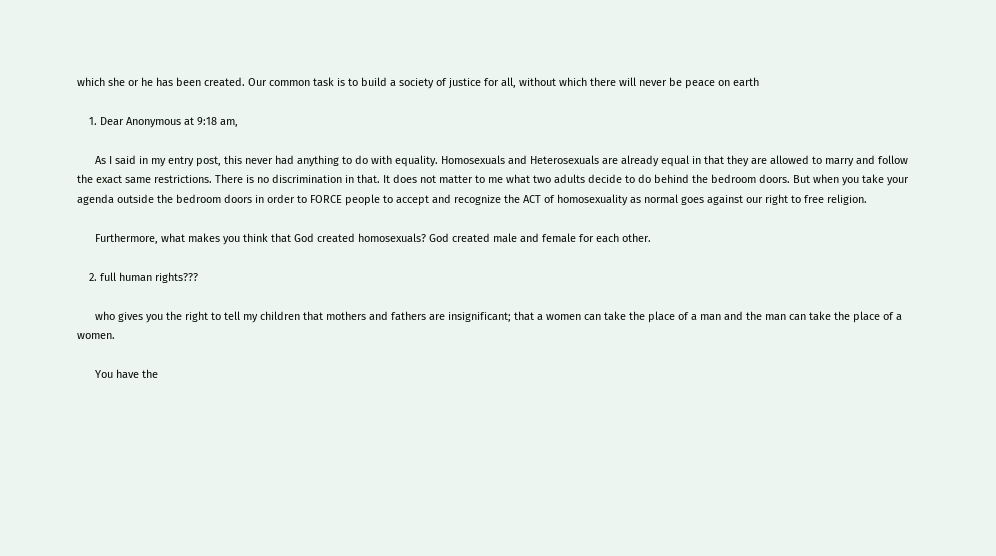which she or he has been created. Our common task is to build a society of justice for all, without which there will never be peace on earth

    1. Dear Anonymous at 9:18 am,

      As I said in my entry post, this never had anything to do with equality. Homosexuals and Heterosexuals are already equal in that they are allowed to marry and follow the exact same restrictions. There is no discrimination in that. It does not matter to me what two adults decide to do behind the bedroom doors. But when you take your agenda outside the bedroom doors in order to FORCE people to accept and recognize the ACT of homosexuality as normal goes against our right to free religion.

      Furthermore, what makes you think that God created homosexuals? God created male and female for each other.

    2. full human rights???

      who gives you the right to tell my children that mothers and fathers are insignificant; that a women can take the place of a man and the man can take the place of a women.

      You have the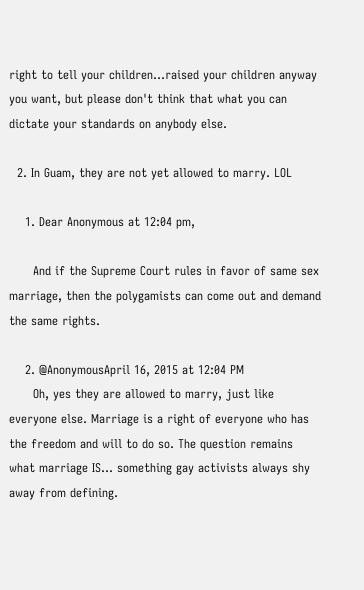right to tell your children...raised your children anyway you want, but please don't think that what you can dictate your standards on anybody else.

  2. In Guam, they are not yet allowed to marry. LOL

    1. Dear Anonymous at 12:04 pm,

      And if the Supreme Court rules in favor of same sex marriage, then the polygamists can come out and demand the same rights.

    2. @AnonymousApril 16, 2015 at 12:04 PM
      Oh, yes they are allowed to marry, just like everyone else. Marriage is a right of everyone who has the freedom and will to do so. The question remains what marriage IS... something gay activists always shy away from defining.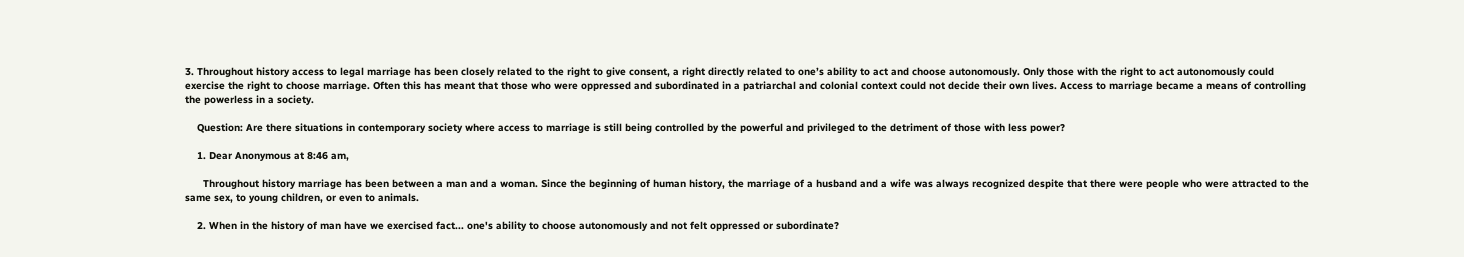3. Throughout history access to legal marriage has been closely related to the right to give consent, a right directly related to one’s ability to act and choose autonomously. Only those with the right to act autonomously could exercise the right to choose marriage. Often this has meant that those who were oppressed and subordinated in a patriarchal and colonial context could not decide their own lives. Access to marriage became a means of controlling the powerless in a society.

    Question: Are there situations in contemporary society where access to marriage is still being controlled by the powerful and privileged to the detriment of those with less power?

    1. Dear Anonymous at 8:46 am,

      Throughout history marriage has been between a man and a woman. Since the beginning of human history, the marriage of a husband and a wife was always recognized despite that there were people who were attracted to the same sex, to young children, or even to animals.

    2. When in the history of man have we exercised fact... one's ability to choose autonomously and not felt oppressed or subordinate?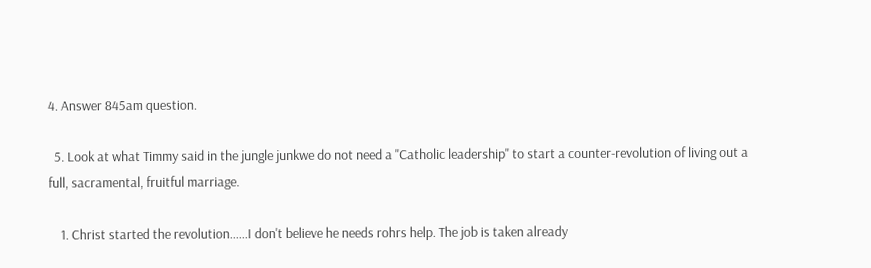4. Answer 845am question.

  5. Look at what Timmy said in the jungle junkwe do not need a "Catholic leadership" to start a counter-revolution of living out a full, sacramental, fruitful marriage.

    1. Christ started the revolution......I don't believe he needs rohrs help. The job is taken already